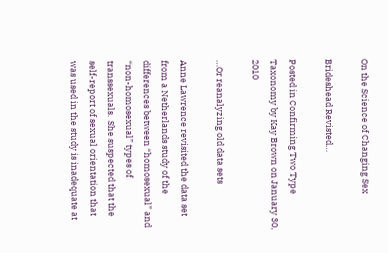On the Science of Changing Sex

Brideshead Revisted…

Posted in Confirming Two Type Taxonomy by Kay Brown on January 30, 2010

…Or reanalyzing old data sets

Anne Lawrence revisited the data set from a Netherlands study of the differences between “homosexual” and “non-homosexual” types of transsexuals.  She suspected that the self-report of sexual orientation that was used in the study is inadequate at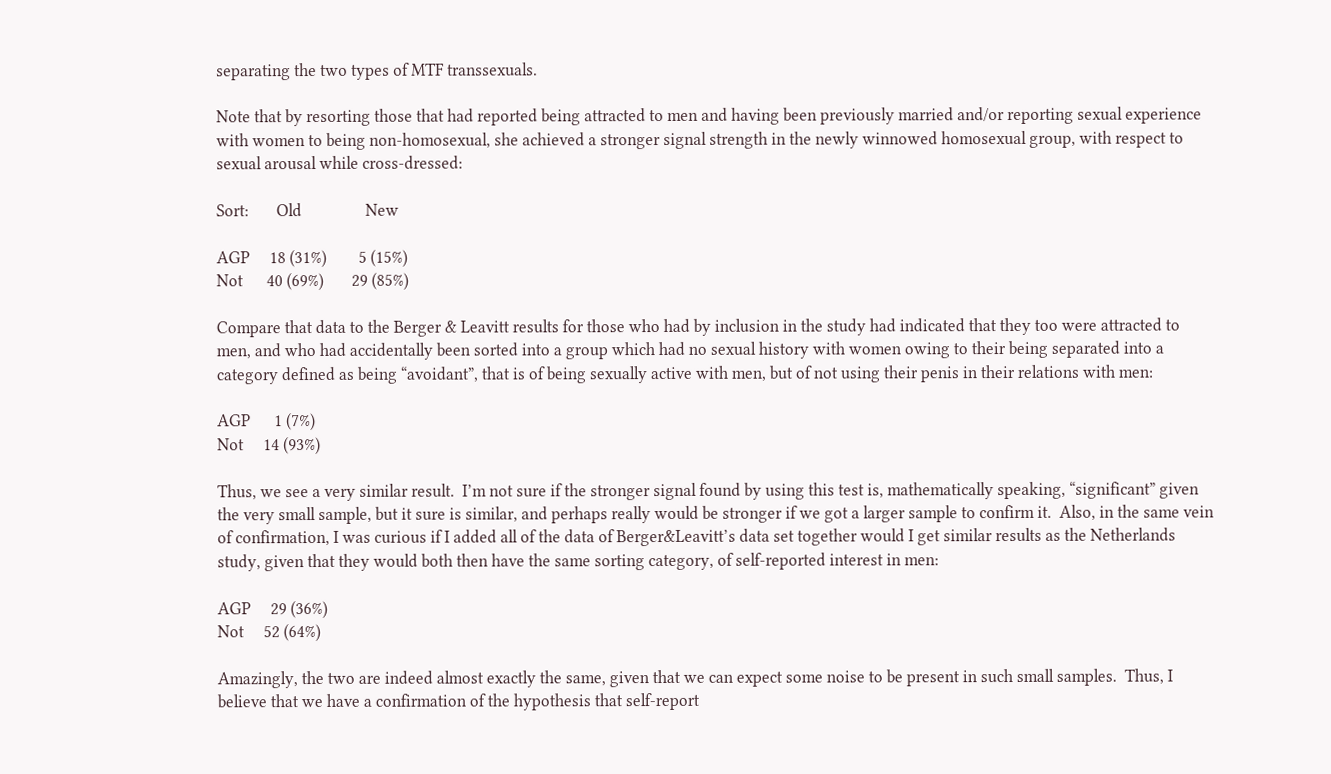separating the two types of MTF transsexuals.

Note that by resorting those that had reported being attracted to men and having been previously married and/or reporting sexual experience with women to being non-homosexual, she achieved a stronger signal strength in the newly winnowed homosexual group, with respect to sexual arousal while cross-dressed:

Sort:       Old                New

AGP     18 (31%)        5 (15%)
Not      40 (69%)       29 (85%)

Compare that data to the Berger & Leavitt results for those who had by inclusion in the study had indicated that they too were attracted to men, and who had accidentally been sorted into a group which had no sexual history with women owing to their being separated into a category defined as being “avoidant”, that is of being sexually active with men, but of not using their penis in their relations with men:

AGP      1 (7%)
Not     14 (93%)

Thus, we see a very similar result.  I’m not sure if the stronger signal found by using this test is, mathematically speaking, “significant” given the very small sample, but it sure is similar, and perhaps really would be stronger if we got a larger sample to confirm it.  Also, in the same vein of confirmation, I was curious if I added all of the data of Berger&Leavitt’s data set together would I get similar results as the Netherlands study, given that they would both then have the same sorting category, of self-reported interest in men:

AGP     29 (36%)
Not     52 (64%)

Amazingly, the two are indeed almost exactly the same, given that we can expect some noise to be present in such small samples.  Thus, I believe that we have a confirmation of the hypothesis that self-report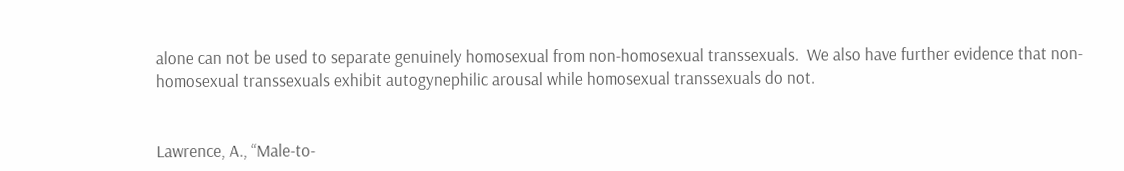alone can not be used to separate genuinely homosexual from non-homosexual transsexuals.  We also have further evidence that non-homosexual transsexuals exhibit autogynephilic arousal while homosexual transsexuals do not.


Lawrence, A., “Male-to-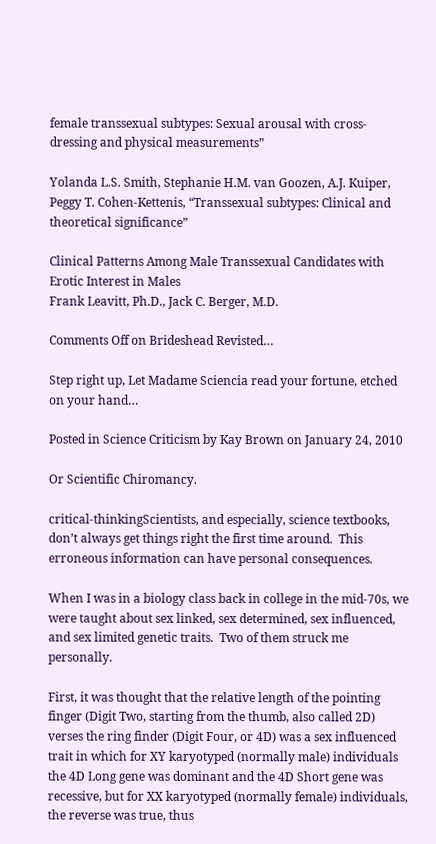female transsexual subtypes: Sexual arousal with cross-dressing and physical measurements”

Yolanda L.S. Smith, Stephanie H.M. van Goozen, A.J. Kuiper, Peggy T. Cohen-Kettenis, “Transsexual subtypes: Clinical and theoretical significance”

Clinical Patterns Among Male Transsexual Candidates with Erotic Interest in Males
Frank Leavitt, Ph.D., Jack C. Berger, M.D.

Comments Off on Brideshead Revisted…

Step right up, Let Madame Sciencia read your fortune, etched on your hand…

Posted in Science Criticism by Kay Brown on January 24, 2010

Or Scientific Chiromancy.

critical-thinkingScientists, and especially, science textbooks, don’t always get things right the first time around.  This erroneous information can have personal consequences.

When I was in a biology class back in college in the mid-70s, we were taught about sex linked, sex determined, sex influenced, and sex limited genetic traits.  Two of them struck me personally.

First, it was thought that the relative length of the pointing finger (Digit Two, starting from the thumb, also called 2D) verses the ring finder (Digit Four, or 4D) was a sex influenced trait in which for XY karyotyped (normally male) individuals the 4D Long gene was dominant and the 4D Short gene was recessive, but for XX karyotyped (normally female) individuals, the reverse was true, thus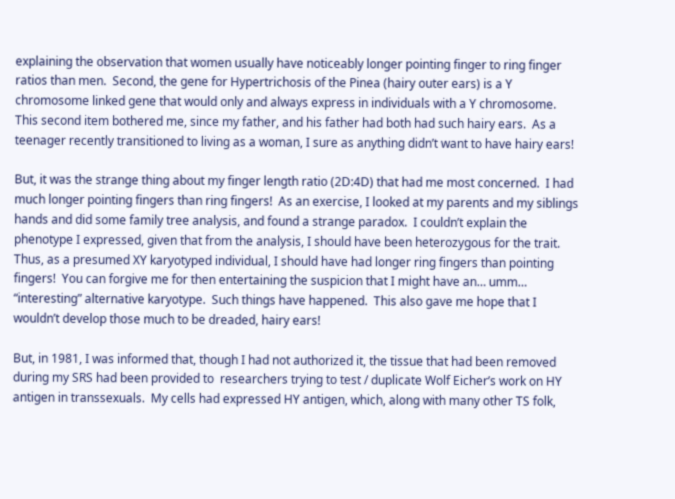explaining the observation that women usually have noticeably longer pointing finger to ring finger ratios than men.  Second, the gene for Hypertrichosis of the Pinea (hairy outer ears) is a Y chromosome linked gene that would only and always express in individuals with a Y chromosome.  This second item bothered me, since my father, and his father had both had such hairy ears.  As a teenager recently transitioned to living as a woman, I sure as anything didn’t want to have hairy ears!

But, it was the strange thing about my finger length ratio (2D:4D) that had me most concerned.  I had much longer pointing fingers than ring fingers!  As an exercise, I looked at my parents and my siblings hands and did some family tree analysis, and found a strange paradox.  I couldn’t explain the phenotype I expressed, given that from the analysis, I should have been heterozygous for the trait.  Thus, as a presumed XY karyotyped individual, I should have had longer ring fingers than pointing fingers!  You can forgive me for then entertaining the suspicion that I might have an… umm… “interesting” alternative karyotype.  Such things have happened.  This also gave me hope that I wouldn’t develop those much to be dreaded, hairy ears!

But, in 1981, I was informed that, though I had not authorized it, the tissue that had been removed during my SRS had been provided to  researchers trying to test / duplicate Wolf Eicher’s work on HY antigen in transsexuals.  My cells had expressed HY antigen, which, along with many other TS folk,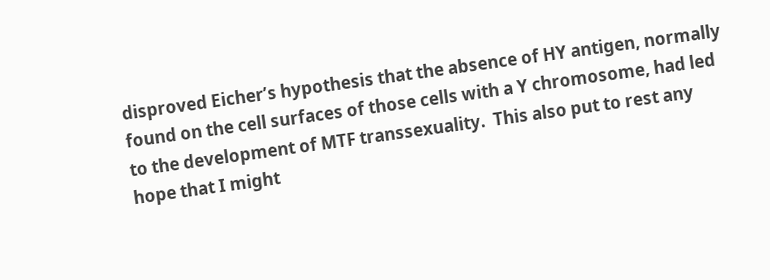disproved Eicher’s hypothesis that the absence of HY antigen, normally found on the cell surfaces of those cells with a Y chromosome, had led to the development of MTF transsexuality.  This also put to rest any hope that I might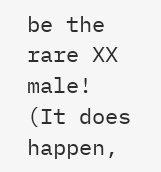be the rare XX male!  (It does happen,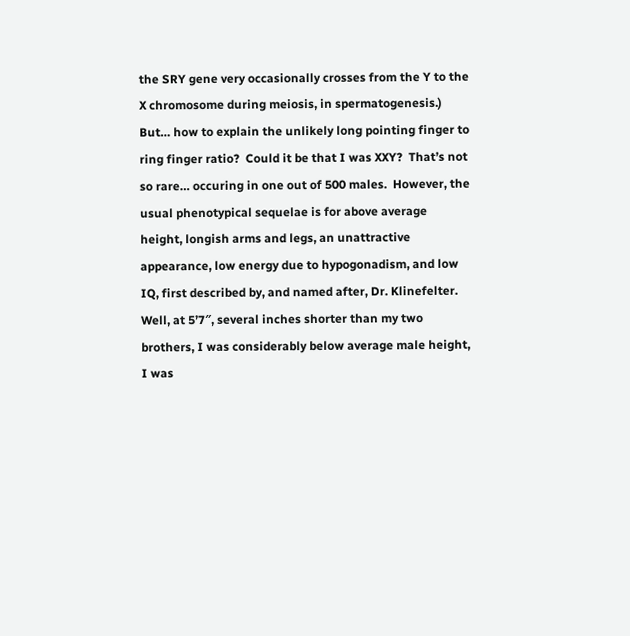the SRY gene very occasionally crosses from the Y to the X chromosome during meiosis, in spermatogenesis.)  But… how to explain the unlikely long pointing finger to ring finger ratio?  Could it be that I was XXY?  That’s not so rare… occuring in one out of 500 males.  However, the usual phenotypical sequelae is for above average height, longish arms and legs, an unattractive appearance, low energy due to hypogonadism, and low IQ, first described by, and named after, Dr. Klinefelter.  Well, at 5’7″, several inches shorter than my two brothers, I was considerably below average male height, I was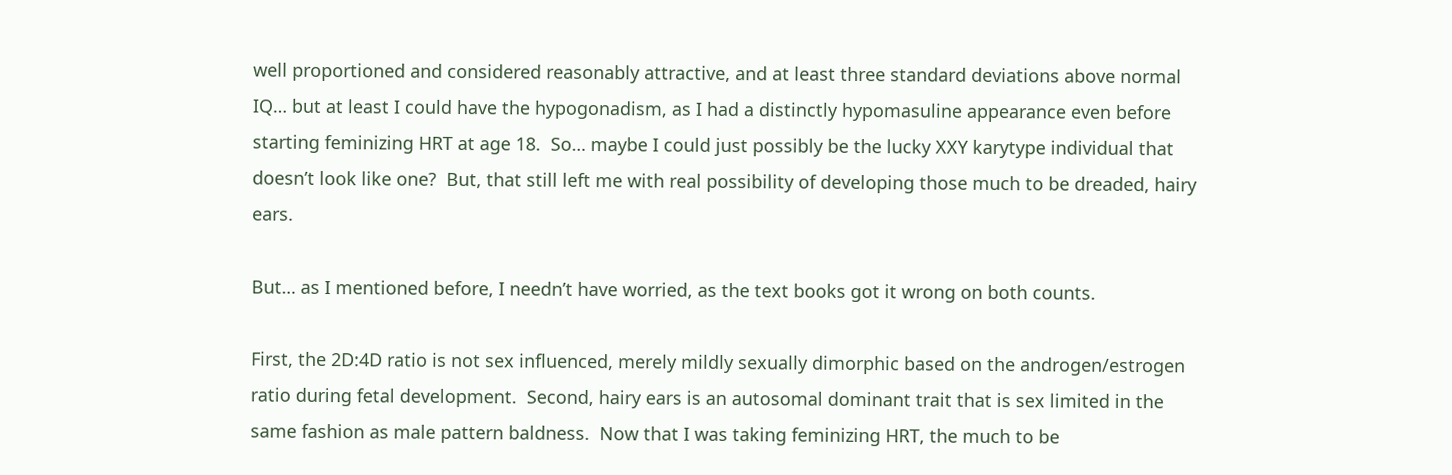well proportioned and considered reasonably attractive, and at least three standard deviations above normal IQ… but at least I could have the hypogonadism, as I had a distinctly hypomasuline appearance even before starting feminizing HRT at age 18.  So… maybe I could just possibly be the lucky XXY karytype individual that doesn’t look like one?  But, that still left me with real possibility of developing those much to be dreaded, hairy ears.

But… as I mentioned before, I needn’t have worried, as the text books got it wrong on both counts.

First, the 2D:4D ratio is not sex influenced, merely mildly sexually dimorphic based on the androgen/estrogen ratio during fetal development.  Second, hairy ears is an autosomal dominant trait that is sex limited in the same fashion as male pattern baldness.  Now that I was taking feminizing HRT, the much to be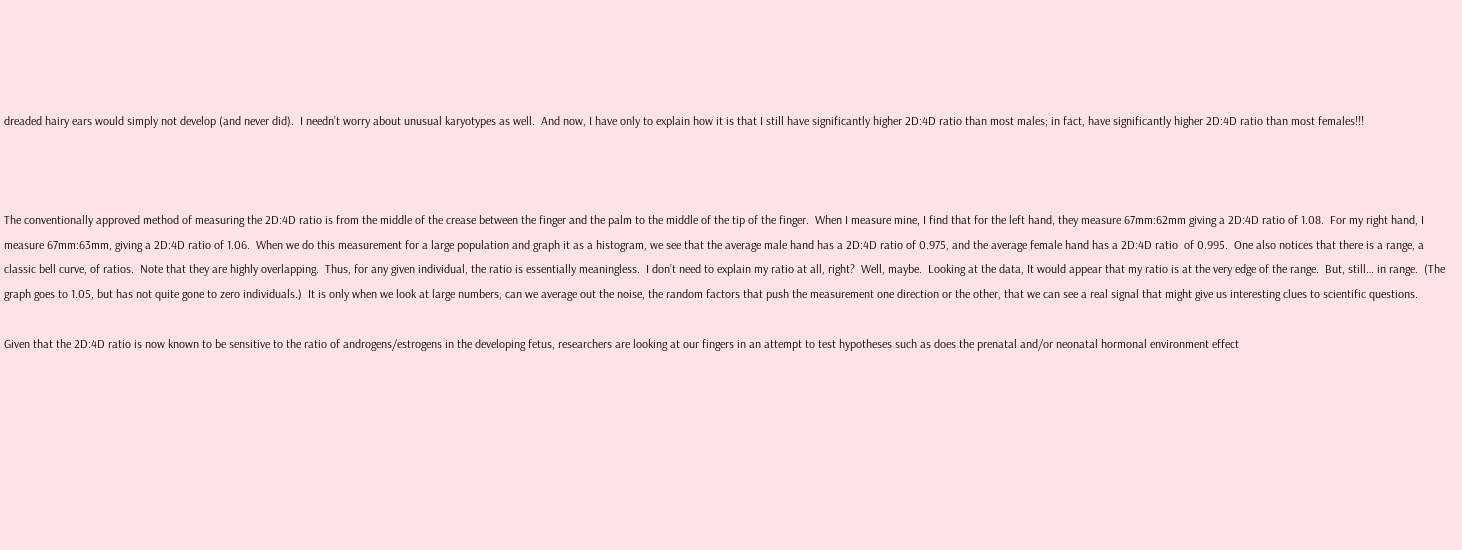dreaded hairy ears would simply not develop (and never did).  I needn’t worry about unusual karyotypes as well.  And now, I have only to explain how it is that I still have significantly higher 2D:4D ratio than most males; in fact, have significantly higher 2D:4D ratio than most females!!!



The conventionally approved method of measuring the 2D:4D ratio is from the middle of the crease between the finger and the palm to the middle of the tip of the finger.  When I measure mine, I find that for the left hand, they measure 67mm:62mm giving a 2D:4D ratio of 1.08.  For my right hand, I measure 67mm:63mm, giving a 2D:4D ratio of 1.06.  When we do this measurement for a large population and graph it as a histogram, we see that the average male hand has a 2D:4D ratio of 0.975, and the average female hand has a 2D:4D ratio  of 0.995.  One also notices that there is a range, a classic bell curve, of ratios.  Note that they are highly overlapping.  Thus, for any given individual, the ratio is essentially meaningless.  I don’t need to explain my ratio at all, right?  Well, maybe.  Looking at the data, It would appear that my ratio is at the very edge of the range.  But, still… in range.  (The graph goes to 1.05, but has not quite gone to zero individuals.)  It is only when we look at large numbers, can we average out the noise, the random factors that push the measurement one direction or the other, that we can see a real signal that might give us interesting clues to scientific questions.

Given that the 2D:4D ratio is now known to be sensitive to the ratio of androgens/estrogens in the developing fetus, researchers are looking at our fingers in an attempt to test hypotheses such as does the prenatal and/or neonatal hormonal environment effect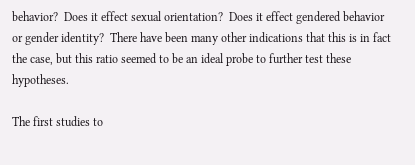behavior?  Does it effect sexual orientation?  Does it effect gendered behavior or gender identity?  There have been many other indications that this is in fact the case, but this ratio seemed to be an ideal probe to further test these hypotheses.

The first studies to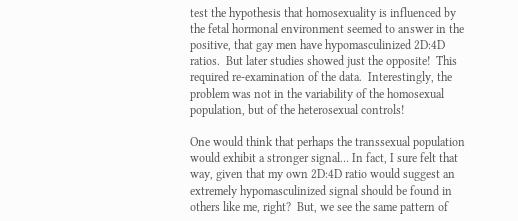test the hypothesis that homosexuality is influenced by the fetal hormonal environment seemed to answer in the positive, that gay men have hypomasculinized 2D:4D ratios.  But later studies showed just the opposite!  This required re-examination of the data.  Interestingly, the problem was not in the variability of the homosexual population, but of the heterosexual controls!

One would think that perhaps the transsexual population would exhibit a stronger signal… In fact, I sure felt that way, given that my own 2D:4D ratio would suggest an extremely hypomasculinized signal should be found in others like me, right?  But, we see the same pattern of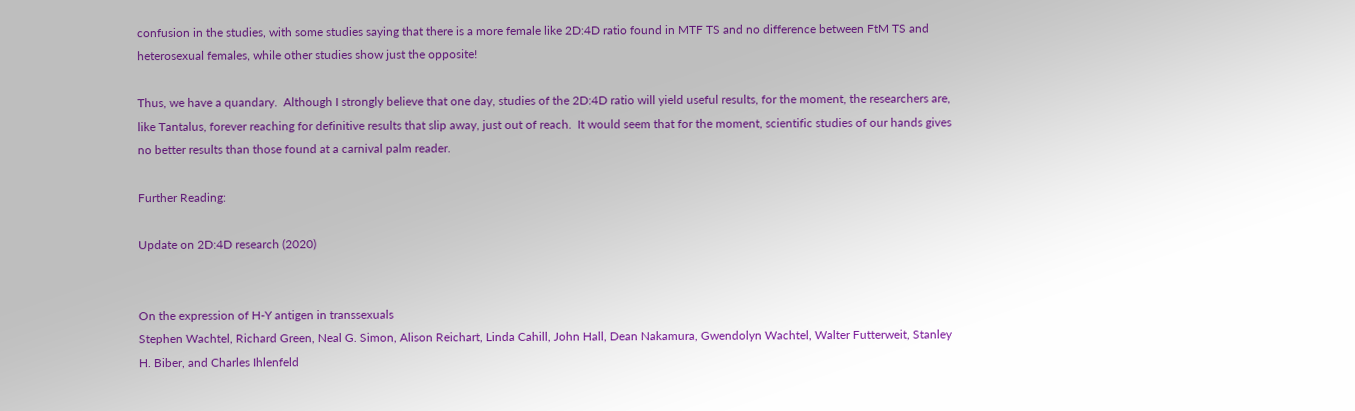confusion in the studies, with some studies saying that there is a more female like 2D:4D ratio found in MTF TS and no difference between FtM TS and heterosexual females, while other studies show just the opposite!

Thus, we have a quandary.  Although I strongly believe that one day, studies of the 2D:4D ratio will yield useful results, for the moment, the researchers are, like Tantalus, forever reaching for definitive results that slip away, just out of reach.  It would seem that for the moment, scientific studies of our hands gives no better results than those found at a carnival palm reader.

Further Reading:

Update on 2D:4D research (2020)


On the expression of H-Y antigen in transsexuals
Stephen Wachtel, Richard Green, Neal G. Simon, Alison Reichart, Linda Cahill, John Hall, Dean Nakamura, Gwendolyn Wachtel, Walter Futterweit, Stanley H. Biber, and Charles Ihlenfeld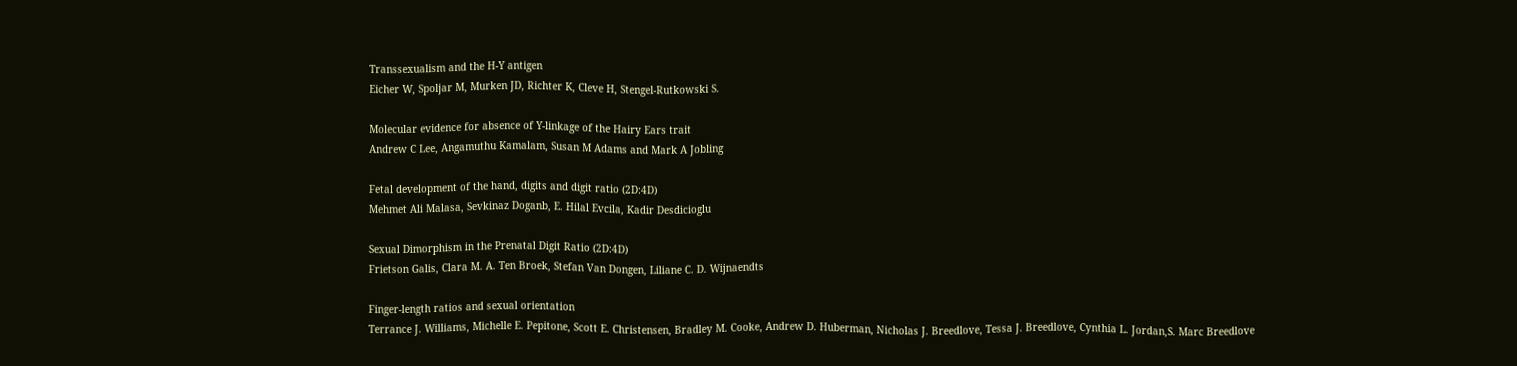Transsexualism and the H-Y antigen
Eicher W, Spoljar M, Murken JD, Richter K, Cleve H, Stengel-Rutkowski S.

Molecular evidence for absence of Y-linkage of the Hairy Ears trait
Andrew C Lee, Angamuthu Kamalam, Susan M Adams and Mark A Jobling

Fetal development of the hand, digits and digit ratio (2D:4D)
Mehmet Ali Malasa, Sevkinaz Doganb, E. Hilal Evcila, Kadir Desdicioglu

Sexual Dimorphism in the Prenatal Digit Ratio (2D:4D)
Frietson Galis, Clara M. A. Ten Broek, Stefan Van Dongen, Liliane C. D. Wijnaendts

Finger-length ratios and sexual orientation
Terrance J. Williams, Michelle E. Pepitone, Scott E. Christensen, Bradley M. Cooke, Andrew D. Huberman, Nicholas J. Breedlove, Tessa J. Breedlove, Cynthia L. Jordan,S. Marc Breedlove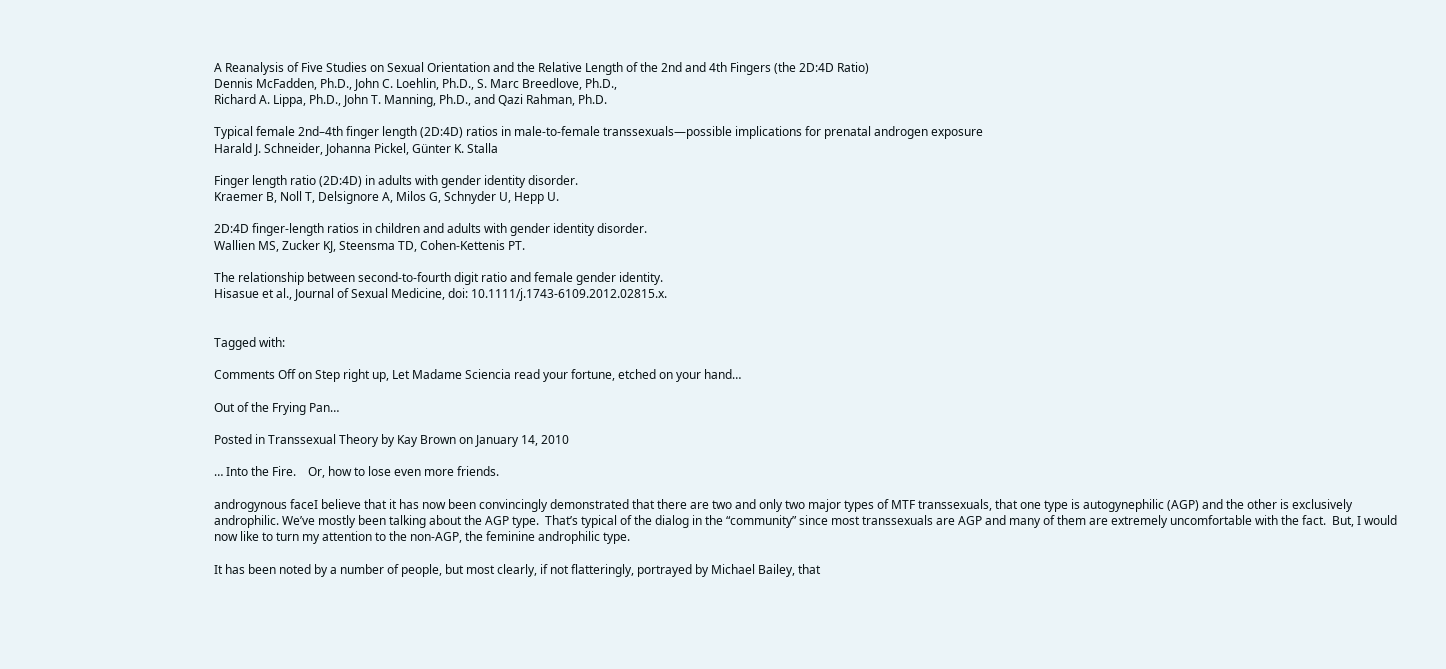A Reanalysis of Five Studies on Sexual Orientation and the Relative Length of the 2nd and 4th Fingers (the 2D:4D Ratio)
Dennis McFadden, Ph.D., John C. Loehlin, Ph.D., S. Marc Breedlove, Ph.D.,
Richard A. Lippa, Ph.D., John T. Manning, Ph.D., and Qazi Rahman, Ph.D.

Typical female 2nd–4th finger length (2D:4D) ratios in male-to-female transsexuals—possible implications for prenatal androgen exposure
Harald J. Schneider, Johanna Pickel, Günter K. Stalla

Finger length ratio (2D:4D) in adults with gender identity disorder.
Kraemer B, Noll T, Delsignore A, Milos G, Schnyder U, Hepp U.

2D:4D finger-length ratios in children and adults with gender identity disorder.
Wallien MS, Zucker KJ, Steensma TD, Cohen-Kettenis PT.

The relationship between second-to-fourth digit ratio and female gender identity.
Hisasue et al., Journal of Sexual Medicine, doi: 10.1111/j.1743-6109.2012.02815.x.


Tagged with:

Comments Off on Step right up, Let Madame Sciencia read your fortune, etched on your hand…

Out of the Frying Pan…

Posted in Transsexual Theory by Kay Brown on January 14, 2010

… Into the Fire.    Or, how to lose even more friends.

androgynous faceI believe that it has now been convincingly demonstrated that there are two and only two major types of MTF transsexuals, that one type is autogynephilic (AGP) and the other is exclusively androphilic. We’ve mostly been talking about the AGP type.  That’s typical of the dialog in the “community” since most transsexuals are AGP and many of them are extremely uncomfortable with the fact.  But, I would now like to turn my attention to the non-AGP, the feminine androphilic type.

It has been noted by a number of people, but most clearly, if not flatteringly, portrayed by Michael Bailey, that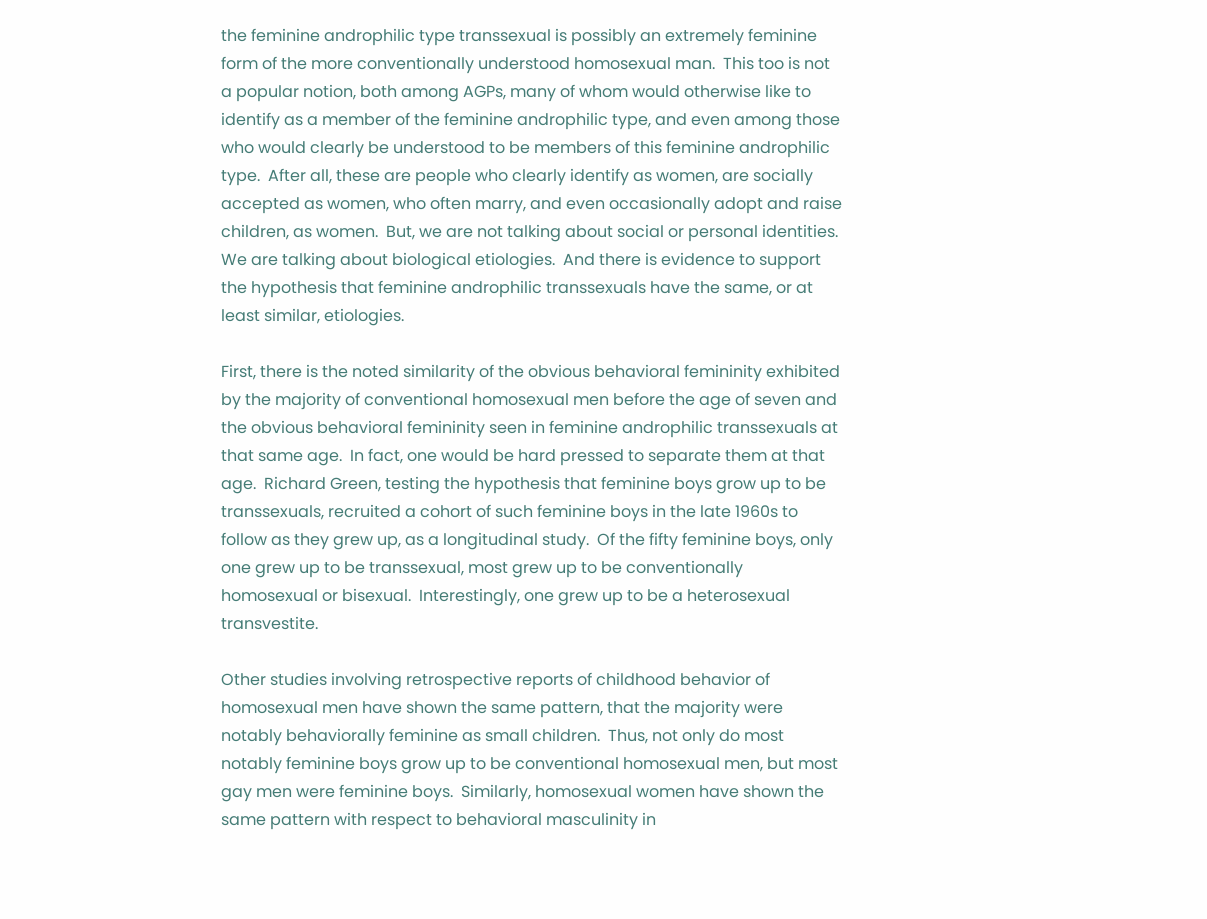the feminine androphilic type transsexual is possibly an extremely feminine form of the more conventionally understood homosexual man.  This too is not a popular notion, both among AGPs, many of whom would otherwise like to identify as a member of the feminine androphilic type, and even among those who would clearly be understood to be members of this feminine androphilic type.  After all, these are people who clearly identify as women, are socially accepted as women, who often marry, and even occasionally adopt and raise children, as women.  But, we are not talking about social or personal identities.  We are talking about biological etiologies.  And there is evidence to support the hypothesis that feminine androphilic transsexuals have the same, or at least similar, etiologies.

First, there is the noted similarity of the obvious behavioral femininity exhibited by the majority of conventional homosexual men before the age of seven and the obvious behavioral femininity seen in feminine androphilic transsexuals at that same age.  In fact, one would be hard pressed to separate them at that age.  Richard Green, testing the hypothesis that feminine boys grow up to be transsexuals, recruited a cohort of such feminine boys in the late 1960s to follow as they grew up, as a longitudinal study.  Of the fifty feminine boys, only one grew up to be transsexual, most grew up to be conventionally homosexual or bisexual.  Interestingly, one grew up to be a heterosexual transvestite.

Other studies involving retrospective reports of childhood behavior of homosexual men have shown the same pattern, that the majority were notably behaviorally feminine as small children.  Thus, not only do most notably feminine boys grow up to be conventional homosexual men, but most gay men were feminine boys.  Similarly, homosexual women have shown the same pattern with respect to behavioral masculinity in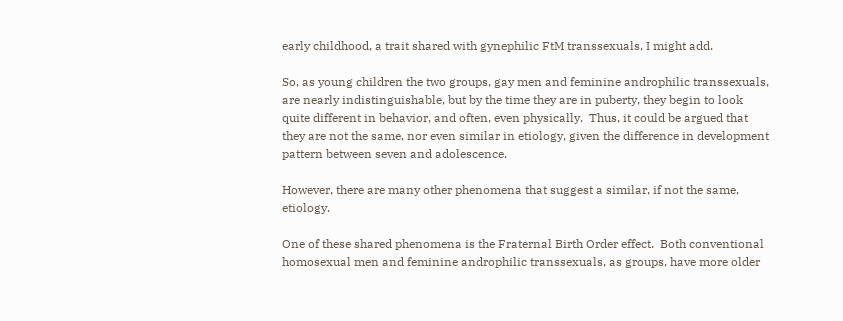early childhood, a trait shared with gynephilic FtM transsexuals, I might add.

So, as young children the two groups, gay men and feminine androphilic transsexuals, are nearly indistinguishable, but by the time they are in puberty, they begin to look quite different in behavior, and often, even physically.  Thus, it could be argued that they are not the same, nor even similar in etiology, given the difference in development pattern between seven and adolescence.

However, there are many other phenomena that suggest a similar, if not the same, etiology.

One of these shared phenomena is the Fraternal Birth Order effect.  Both conventional homosexual men and feminine androphilic transsexuals, as groups, have more older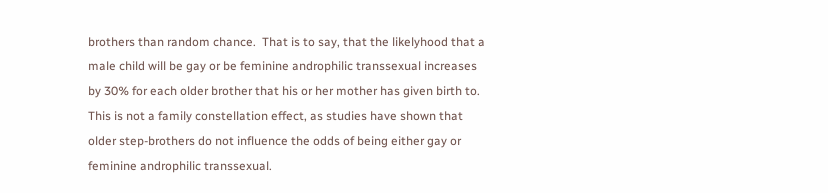brothers than random chance.  That is to say, that the likelyhood that a male child will be gay or be feminine androphilic transsexual increases by 30% for each older brother that his or her mother has given birth to.  This is not a family constellation effect, as studies have shown that older step-brothers do not influence the odds of being either gay or feminine androphilic transsexual.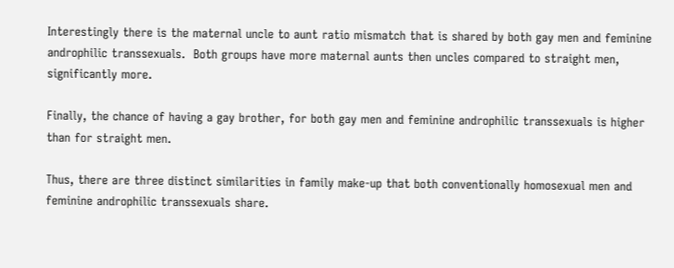Interestingly there is the maternal uncle to aunt ratio mismatch that is shared by both gay men and feminine androphilic transsexuals.  Both groups have more maternal aunts then uncles compared to straight men, significantly more.

Finally, the chance of having a gay brother, for both gay men and feminine androphilic transsexuals is higher than for straight men.

Thus, there are three distinct similarities in family make-up that both conventionally homosexual men and feminine androphilic transsexuals share.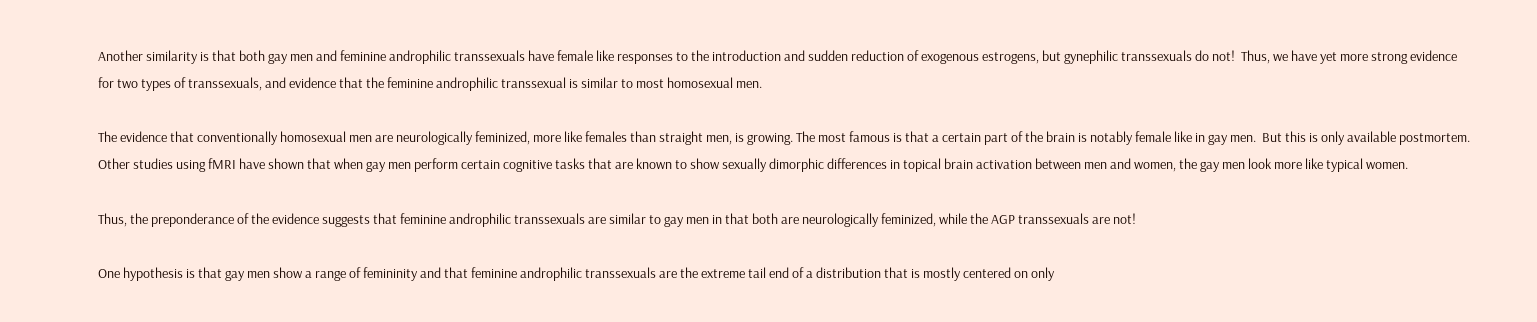Another similarity is that both gay men and feminine androphilic transsexuals have female like responses to the introduction and sudden reduction of exogenous estrogens, but gynephilic transsexuals do not!  Thus, we have yet more strong evidence for two types of transsexuals, and evidence that the feminine androphilic transsexual is similar to most homosexual men.

The evidence that conventionally homosexual men are neurologically feminized, more like females than straight men, is growing. The most famous is that a certain part of the brain is notably female like in gay men.  But this is only available postmortem.   Other studies using fMRI have shown that when gay men perform certain cognitive tasks that are known to show sexually dimorphic differences in topical brain activation between men and women, the gay men look more like typical women.

Thus, the preponderance of the evidence suggests that feminine androphilic transsexuals are similar to gay men in that both are neurologically feminized, while the AGP transsexuals are not!

One hypothesis is that gay men show a range of femininity and that feminine androphilic transsexuals are the extreme tail end of a distribution that is mostly centered on only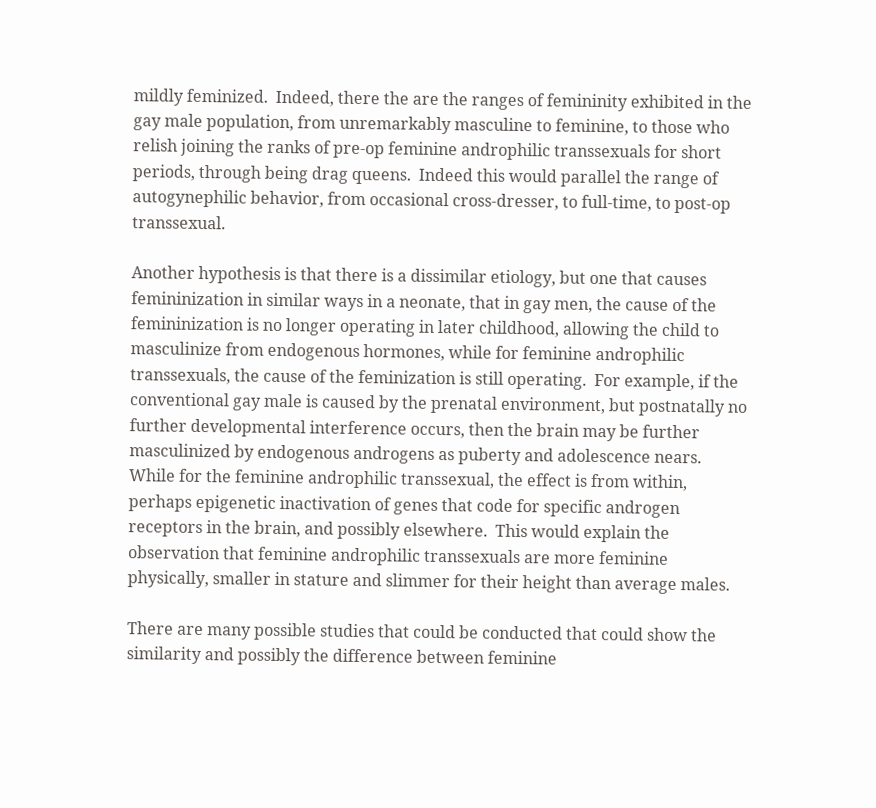mildly feminized.  Indeed, there the are the ranges of femininity exhibited in the gay male population, from unremarkably masculine to feminine, to those who relish joining the ranks of pre-op feminine androphilic transsexuals for short periods, through being drag queens.  Indeed this would parallel the range of autogynephilic behavior, from occasional cross-dresser, to full-time, to post-op transsexual.

Another hypothesis is that there is a dissimilar etiology, but one that causes femininization in similar ways in a neonate, that in gay men, the cause of the femininization is no longer operating in later childhood, allowing the child to masculinize from endogenous hormones, while for feminine androphilic transsexuals, the cause of the feminization is still operating.  For example, if the conventional gay male is caused by the prenatal environment, but postnatally no further developmental interference occurs, then the brain may be further masculinized by endogenous androgens as puberty and adolescence nears.  While for the feminine androphilic transsexual, the effect is from within, perhaps epigenetic inactivation of genes that code for specific androgen receptors in the brain, and possibly elsewhere.  This would explain the observation that feminine androphilic transsexuals are more feminine physically, smaller in stature and slimmer for their height than average males.

There are many possible studies that could be conducted that could show the similarity and possibly the difference between feminine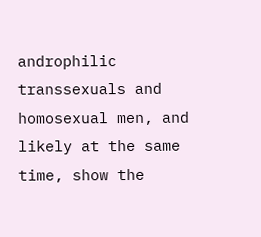androphilic transsexuals and homosexual men, and likely at the same time, show the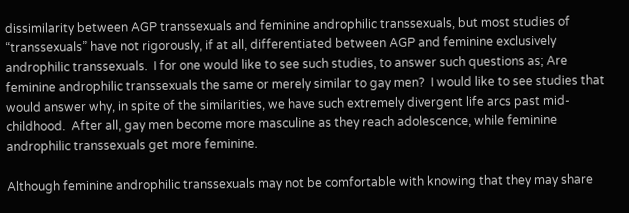dissimilarity between AGP transsexuals and feminine androphilic transsexuals, but most studies of “transsexuals” have not rigorously, if at all, differentiated between AGP and feminine exclusively androphilic transsexuals.  I for one would like to see such studies, to answer such questions as; Are feminine androphilic transsexuals the same or merely similar to gay men?  I would like to see studies that would answer why, in spite of the similarities, we have such extremely divergent life arcs past mid-childhood.  After all, gay men become more masculine as they reach adolescence, while feminine androphilic transsexuals get more feminine.

Although feminine androphilic transsexuals may not be comfortable with knowing that they may share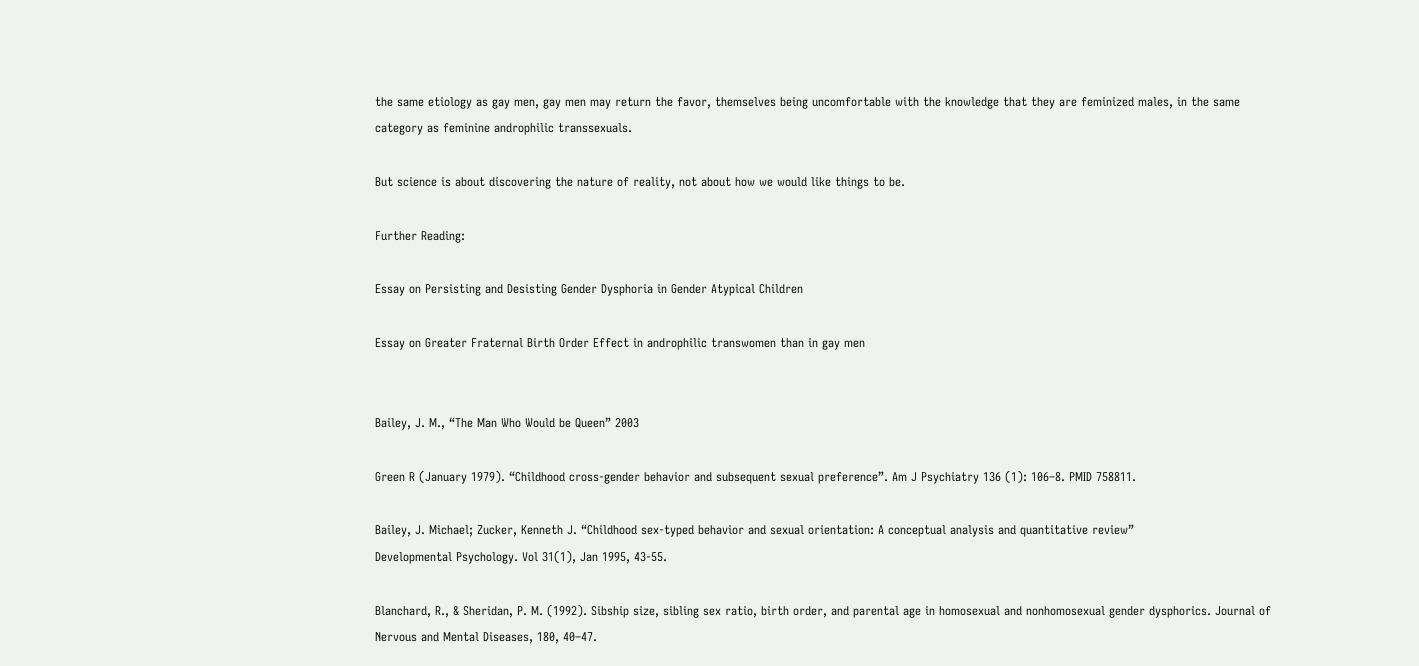the same etiology as gay men, gay men may return the favor, themselves being uncomfortable with the knowledge that they are feminized males, in the same category as feminine androphilic transsexuals.

But science is about discovering the nature of reality, not about how we would like things to be.

Further Reading:

Essay on Persisting and Desisting Gender Dysphoria in Gender Atypical Children

Essay on Greater Fraternal Birth Order Effect in androphilic transwomen than in gay men


Bailey, J. M., “The Man Who Would be Queen” 2003

Green R (January 1979). “Childhood cross-gender behavior and subsequent sexual preference”. Am J Psychiatry 136 (1): 106–8. PMID 758811.

Bailey, J. Michael; Zucker, Kenneth J. “Childhood sex-typed behavior and sexual orientation: A conceptual analysis and quantitative review”
Developmental Psychology. Vol 31(1), Jan 1995, 43-55.

Blanchard, R., & Sheridan, P. M. (1992). Sibship size, sibling sex ratio, birth order, and parental age in homosexual and nonhomosexual gender dysphorics. Journal of Nervous and Mental Diseases, 180, 40–47.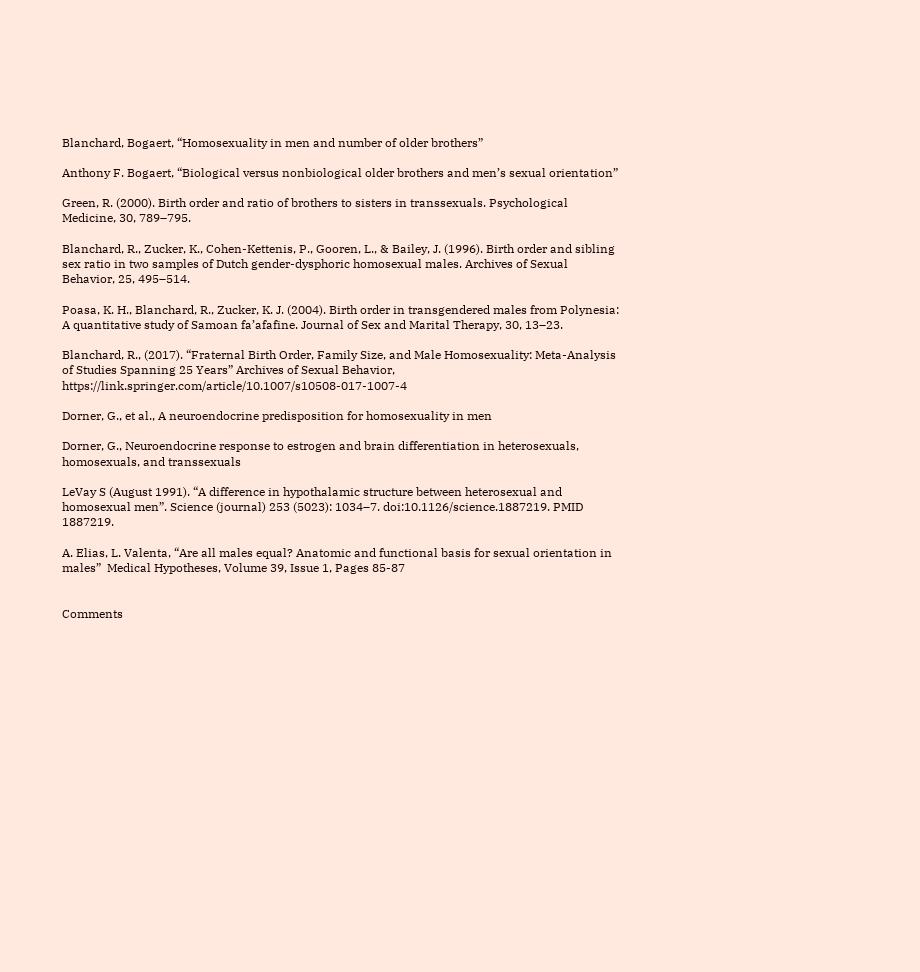Blanchard, Bogaert, “Homosexuality in men and number of older brothers”

Anthony F. Bogaert, “Biological versus nonbiological older brothers and men’s sexual orientation”

Green, R. (2000). Birth order and ratio of brothers to sisters in transsexuals. Psychological Medicine, 30, 789–795.

Blanchard, R., Zucker, K., Cohen-Kettenis, P., Gooren, L., & Bailey, J. (1996). Birth order and sibling sex ratio in two samples of Dutch gender-dysphoric homosexual males. Archives of Sexual Behavior, 25, 495–514.

Poasa, K. H., Blanchard, R., Zucker, K. J. (2004). Birth order in transgendered males from Polynesia: A quantitative study of Samoan fa’afafine. Journal of Sex and Marital Therapy, 30, 13–23.

Blanchard, R., (2017). “Fraternal Birth Order, Family Size, and Male Homosexuality: Meta-Analysis of Studies Spanning 25 Years” Archives of Sexual Behavior, https://link.springer.com/article/10.1007/s10508-017-1007-4

Dorner, G., et al., A neuroendocrine predisposition for homosexuality in men

Dorner, G., Neuroendocrine response to estrogen and brain differentiation in heterosexuals, homosexuals, and transsexuals

LeVay S (August 1991). “A difference in hypothalamic structure between heterosexual and homosexual men”. Science (journal) 253 (5023): 1034–7. doi:10.1126/science.1887219. PMID 1887219.

A. Elias, L. Valenta, “Are all males equal? Anatomic and functional basis for sexual orientation in males”  Medical Hypotheses, Volume 39, Issue 1, Pages 85-87


Comments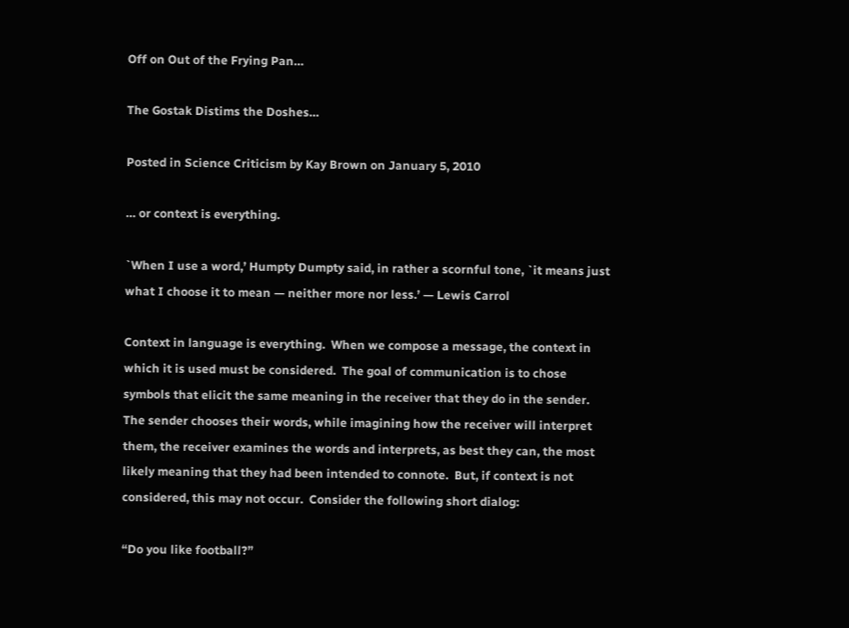Off on Out of the Frying Pan…

The Gostak Distims the Doshes…

Posted in Science Criticism by Kay Brown on January 5, 2010

… or context is everything.

`When I use a word,’ Humpty Dumpty said, in rather a scornful tone, `it means just what I choose it to mean — neither more nor less.’ — Lewis Carrol

Context in language is everything.  When we compose a message, the context in which it is used must be considered.  The goal of communication is to chose symbols that elicit the same meaning in the receiver that they do in the sender.  The sender chooses their words, while imagining how the receiver will interpret them, the receiver examines the words and interprets, as best they can, the most likely meaning that they had been intended to connote.  But, if context is not considered, this may not occur.  Consider the following short dialog:

“Do you like football?”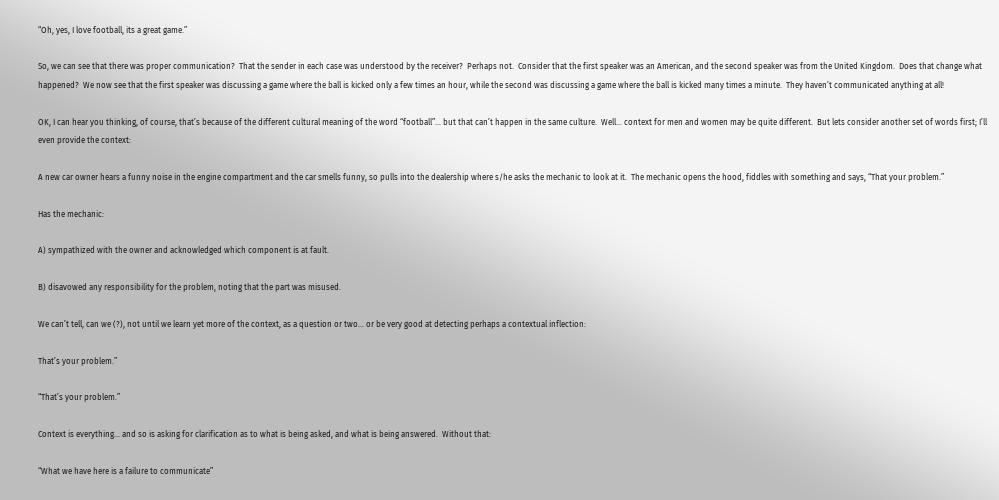“Oh, yes, I love football, its a great game.”

So, we can see that there was proper communication?  That the sender in each case was understood by the receiver?  Perhaps not.  Consider that the first speaker was an American, and the second speaker was from the United Kingdom.  Does that change what happened?  We now see that the first speaker was discussing a game where the ball is kicked only a few times an hour, while the second was discussing a game where the ball is kicked many times a minute.  They haven’t communicated anything at all!

OK, I can hear you thinking, of course, that’s because of the different cultural meaning of the word “football”… but that can’t happen in the same culture.  Well… context for men and women may be quite different.  But lets consider another set of words first; I’ll even provide the context:

A new car owner hears a funny noise in the engine compartment and the car smells funny, so pulls into the dealership where s/he asks the mechanic to look at it.  The mechanic opens the hood, fiddles with something and says, “That your problem.”

Has the mechanic:

A) sympathized with the owner and acknowledged which component is at fault.

B) disavowed any responsibility for the problem, noting that the part was misused.

We can’t tell, can we (?), not until we learn yet more of the context, as a question or two… or be very good at detecting perhaps a contextual inflection:

That’s your problem.”

“That’s your problem.”

Context is everything… and so is asking for clarification as to what is being asked, and what is being answered.  Without that:

“What we have here is a failure to communicate”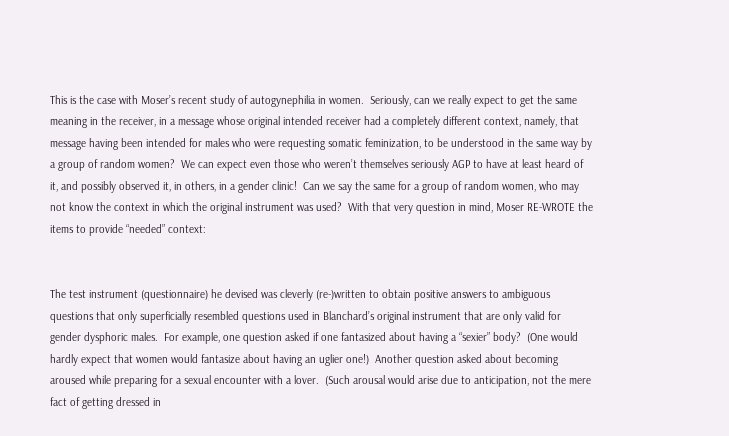This is the case with Moser’s recent study of autogynephilia in women.  Seriously, can we really expect to get the same meaning in the receiver, in a message whose original intended receiver had a completely different context, namely, that message having been intended for males who were requesting somatic feminization, to be understood in the same way by a group of random women?  We can expect even those who weren’t themselves seriously AGP to have at least heard of it, and possibly observed it, in others, in a gender clinic!  Can we say the same for a group of random women, who may not know the context in which the original instrument was used?  With that very question in mind, Moser RE-WROTE the items to provide “needed” context:


The test instrument (questionnaire) he devised was cleverly (re-)written to obtain positive answers to ambiguous questions that only superficially resembled questions used in Blanchard’s original instrument that are only valid for gender dysphoric males.  For example, one question asked if one fantasized about having a “sexier” body?  (One would hardly expect that women would fantasize about having an uglier one!)  Another question asked about becoming aroused while preparing for a sexual encounter with a lover.  (Such arousal would arise due to anticipation, not the mere fact of getting dressed in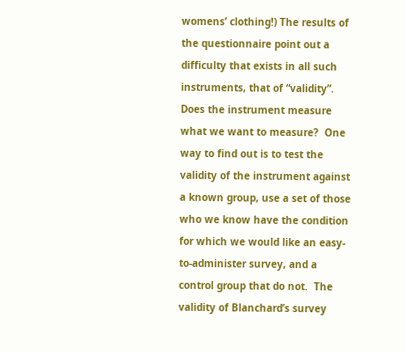womens’ clothing!) The results of the questionnaire point out a difficulty that exists in all such instruments, that of “validity”.  Does the instrument measure what we want to measure?  One way to find out is to test the validity of the instrument against a known group, use a set of those who we know have the condition for which we would like an easy-to-administer survey, and a control group that do not.  The validity of Blanchard’s survey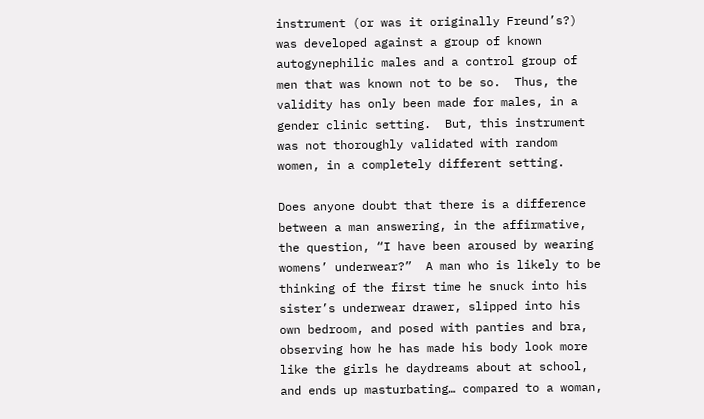instrument (or was it originally Freund’s?) was developed against a group of known autogynephilic males and a control group of men that was known not to be so.  Thus, the validity has only been made for males, in a gender clinic setting.  But, this instrument was not thoroughly validated with random women, in a completely different setting.

Does anyone doubt that there is a difference between a man answering, in the affirmative, the question, “I have been aroused by wearing womens’ underwear?”  A man who is likely to be thinking of the first time he snuck into his sister’s underwear drawer, slipped into his own bedroom, and posed with panties and bra, observing how he has made his body look more like the girls he daydreams about at school, and ends up masturbating… compared to a woman,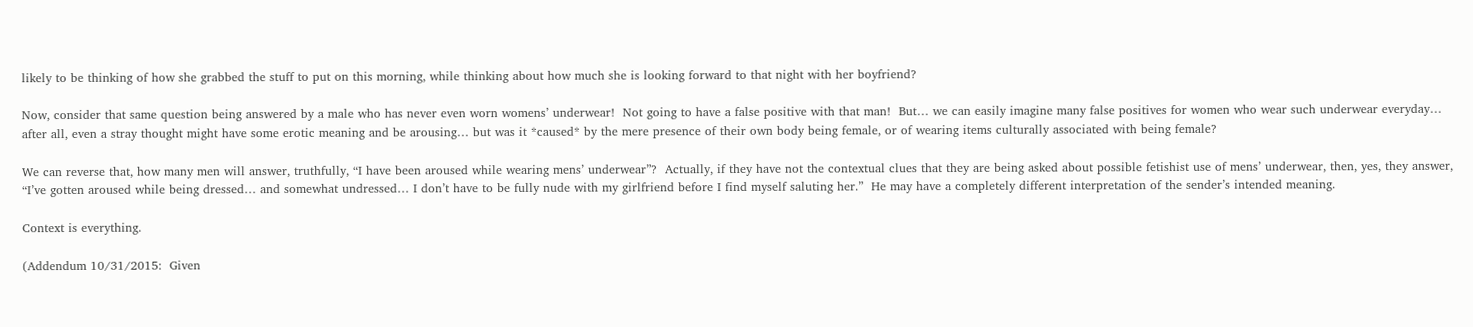likely to be thinking of how she grabbed the stuff to put on this morning, while thinking about how much she is looking forward to that night with her boyfriend?

Now, consider that same question being answered by a male who has never even worn womens’ underwear!  Not going to have a false positive with that man!  But… we can easily imagine many false positives for women who wear such underwear everyday… after all, even a stray thought might have some erotic meaning and be arousing… but was it *caused* by the mere presence of their own body being female, or of wearing items culturally associated with being female?

We can reverse that, how many men will answer, truthfully, “I have been aroused while wearing mens’ underwear”?  Actually, if they have not the contextual clues that they are being asked about possible fetishist use of mens’ underwear, then, yes, they answer, “I’ve gotten aroused while being dressed… and somewhat undressed… I don’t have to be fully nude with my girlfriend before I find myself saluting her.”  He may have a completely different interpretation of the sender’s intended meaning.

Context is everything.

(Addendum 10/31/2015:  Given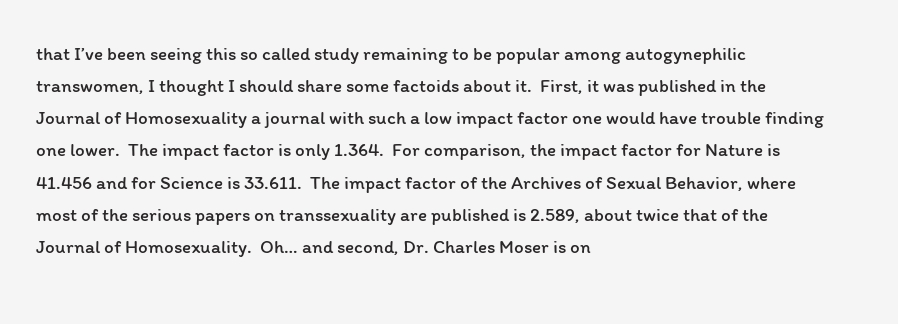that I’ve been seeing this so called study remaining to be popular among autogynephilic transwomen, I thought I should share some factoids about it.  First, it was published in the Journal of Homosexuality a journal with such a low impact factor one would have trouble finding one lower.  The impact factor is only 1.364.  For comparison, the impact factor for Nature is 41.456 and for Science is 33.611.  The impact factor of the Archives of Sexual Behavior, where most of the serious papers on transsexuality are published is 2.589, about twice that of the Journal of Homosexuality.  Oh… and second, Dr. Charles Moser is on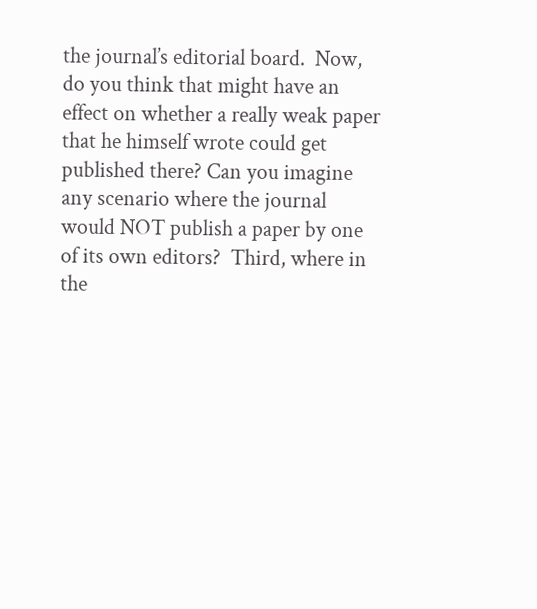the journal’s editorial board.  Now, do you think that might have an effect on whether a really weak paper that he himself wrote could get published there? Can you imagine any scenario where the journal would NOT publish a paper by one of its own editors?  Third, where in the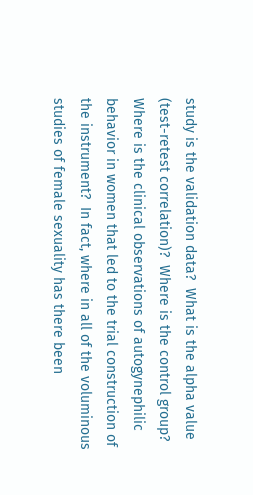study is the validation data?  What is the alpha value (test-retest correlation)?  Where is the control group?  Where is the clinical observations of autogynephilic behavior in women that led to the trial construction of the instrument?  In fact, where in all of the voluminous studies of female sexuality has there been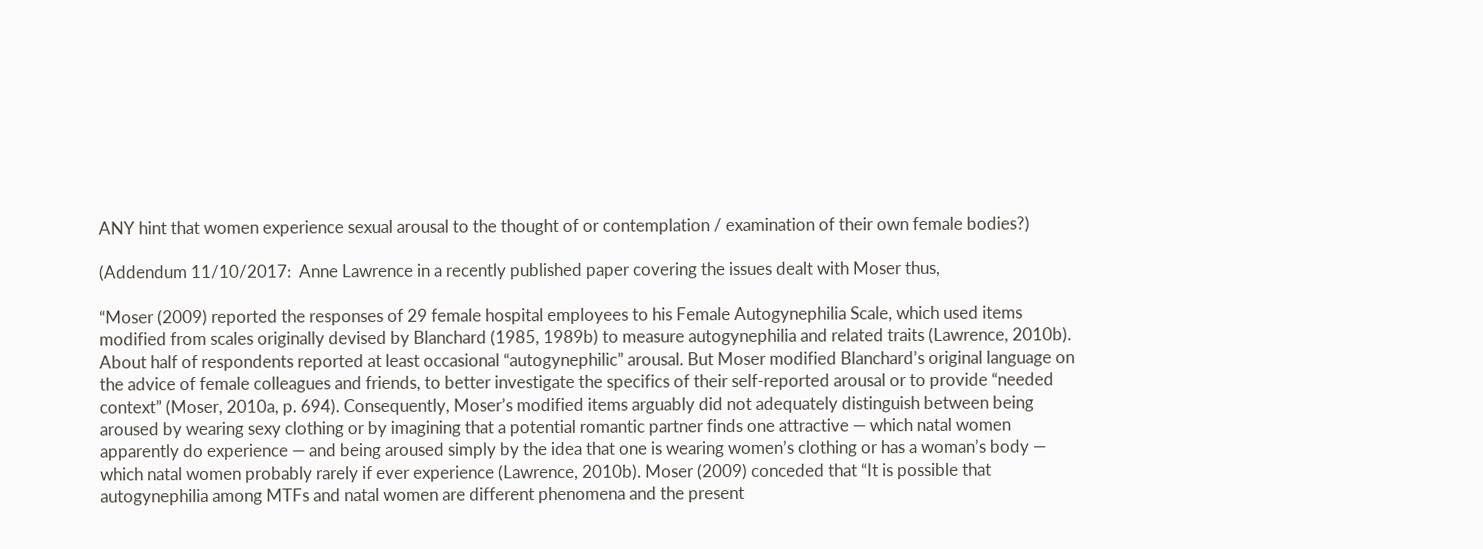ANY hint that women experience sexual arousal to the thought of or contemplation / examination of their own female bodies?)

(Addendum 11/10/2017:  Anne Lawrence in a recently published paper covering the issues dealt with Moser thus,

“Moser (2009) reported the responses of 29 female hospital employees to his Female Autogynephilia Scale, which used items modified from scales originally devised by Blanchard (1985, 1989b) to measure autogynephilia and related traits (Lawrence, 2010b). About half of respondents reported at least occasional “autogynephilic” arousal. But Moser modified Blanchard’s original language on the advice of female colleagues and friends, to better investigate the specifics of their self-reported arousal or to provide “needed context” (Moser, 2010a, p. 694). Consequently, Moser’s modified items arguably did not adequately distinguish between being aroused by wearing sexy clothing or by imagining that a potential romantic partner finds one attractive — which natal women apparently do experience — and being aroused simply by the idea that one is wearing women’s clothing or has a woman’s body — which natal women probably rarely if ever experience (Lawrence, 2010b). Moser (2009) conceded that “It is possible that autogynephilia among MTFs and natal women are different phenomena and the present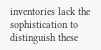inventories lack the sophistication to distinguish these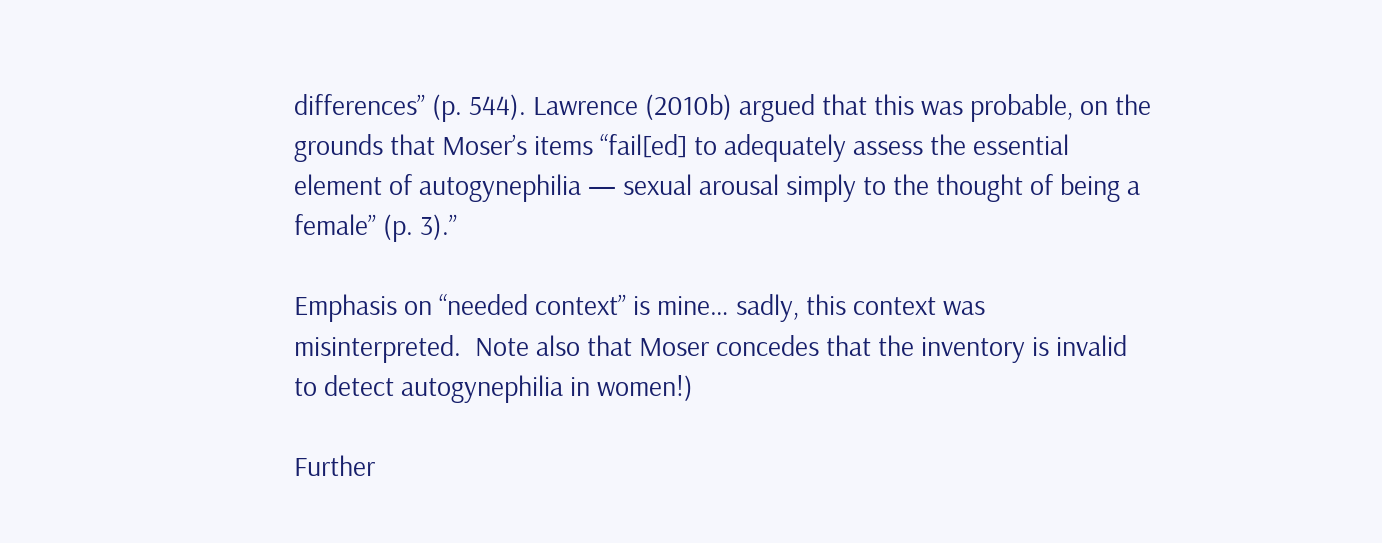differences” (p. 544). Lawrence (2010b) argued that this was probable, on the grounds that Moser’s items “fail[ed] to adequately assess the essential element of autogynephilia — sexual arousal simply to the thought of being a female” (p. 3).”

Emphasis on “needed context” is mine… sadly, this context was misinterpreted.  Note also that Moser concedes that the inventory is invalid to detect autogynephilia in women!)

Further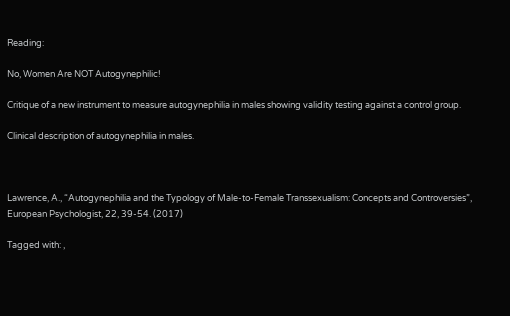Reading:

No, Women Are NOT Autogynephilic!

Critique of a new instrument to measure autogynephilia in males showing validity testing against a control group.

Clinical description of autogynephilia in males.



Lawrence, A., “Autogynephilia and the Typology of Male-to-Female Transsexualism: Concepts and Controversies”, European Psychologist, 22, 39-54. (2017)

Tagged with: ,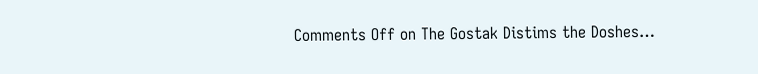Comments Off on The Gostak Distims the Doshes…